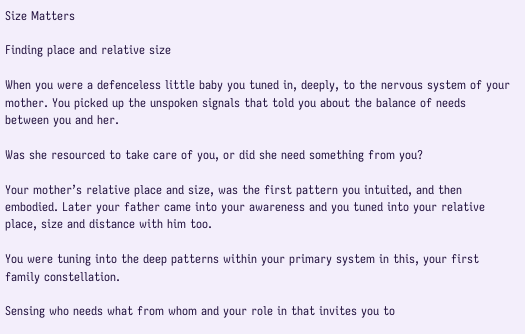Size Matters

Finding place and relative size

When you were a defenceless little baby you tuned in, deeply, to the nervous system of your mother. You picked up the unspoken signals that told you about the balance of needs between you and her.

Was she resourced to take care of you, or did she need something from you?

Your mother’s relative place and size, was the first pattern you intuited, and then embodied. Later your father came into your awareness and you tuned into your relative place, size and distance with him too.

You were tuning into the deep patterns within your primary system in this, your first family constellation.

Sensing who needs what from whom and your role in that invites you to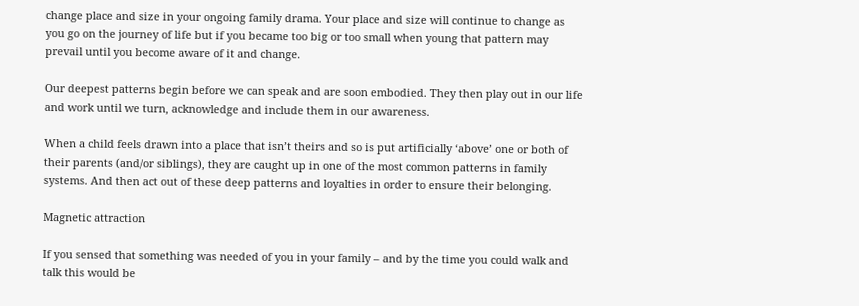change place and size in your ongoing family drama. Your place and size will continue to change as you go on the journey of life but if you became too big or too small when young that pattern may prevail until you become aware of it and change.

Our deepest patterns begin before we can speak and are soon embodied. They then play out in our life and work until we turn, acknowledge and include them in our awareness.

When a child feels drawn into a place that isn’t theirs and so is put artificially ‘above’ one or both of their parents (and/or siblings), they are caught up in one of the most common patterns in family systems. And then act out of these deep patterns and loyalties in order to ensure their belonging.

Magnetic attraction

If you sensed that something was needed of you in your family – and by the time you could walk and talk this would be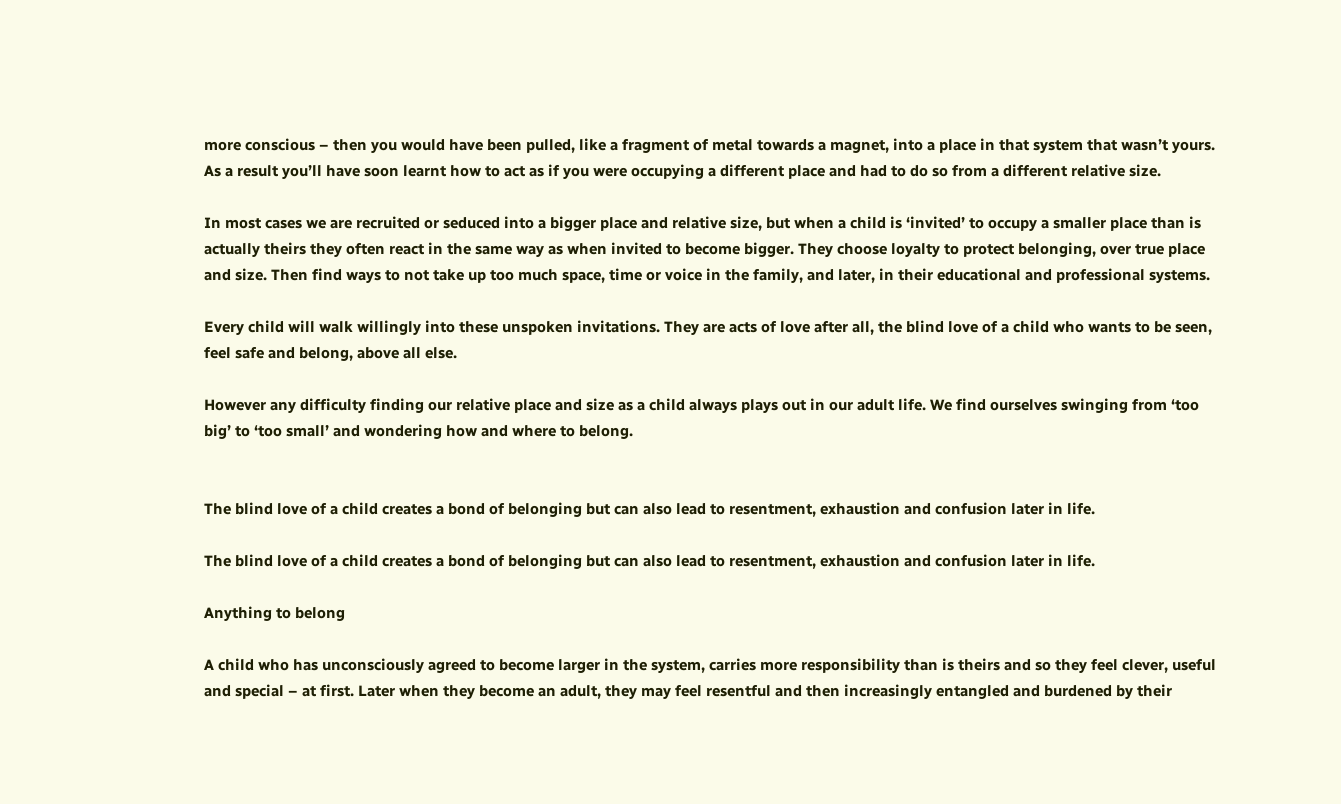more conscious – then you would have been pulled, like a fragment of metal towards a magnet, into a place in that system that wasn’t yours. As a result you’ll have soon learnt how to act as if you were occupying a different place and had to do so from a different relative size.

In most cases we are recruited or seduced into a bigger place and relative size, but when a child is ‘invited’ to occupy a smaller place than is actually theirs they often react in the same way as when invited to become bigger. They choose loyalty to protect belonging, over true place and size. Then find ways to not take up too much space, time or voice in the family, and later, in their educational and professional systems.

Every child will walk willingly into these unspoken invitations. They are acts of love after all, the blind love of a child who wants to be seen, feel safe and belong, above all else.

However any difficulty finding our relative place and size as a child always plays out in our adult life. We find ourselves swinging from ‘too big’ to ‘too small’ and wondering how and where to belong.


The blind love of a child creates a bond of belonging but can also lead to resentment, exhaustion and confusion later in life.

The blind love of a child creates a bond of belonging but can also lead to resentment, exhaustion and confusion later in life.

Anything to belong

A child who has unconsciously agreed to become larger in the system, carries more responsibility than is theirs and so they feel clever, useful and special – at first. Later when they become an adult, they may feel resentful and then increasingly entangled and burdened by their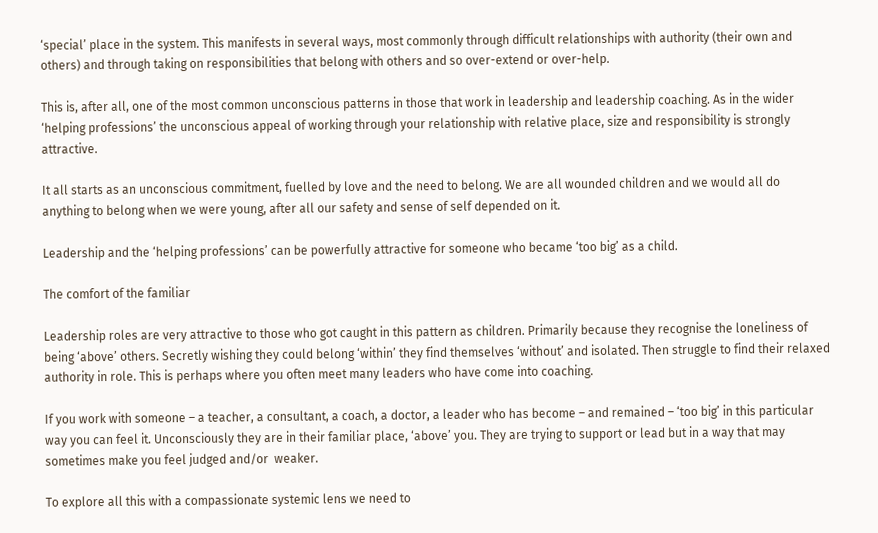‘special’ place in the system. This manifests in several ways, most commonly through difficult relationships with authority (their own and others) and through taking on responsibilities that belong with others and so over-extend or over-help.

This is, after all, one of the most common unconscious patterns in those that work in leadership and leadership coaching. As in the wider ‘helping professions’ the unconscious appeal of working through your relationship with relative place, size and responsibility is strongly attractive.

It all starts as an unconscious commitment, fuelled by love and the need to belong. We are all wounded children and we would all do anything to belong when we were young, after all our safety and sense of self depended on it.

Leadership and the ‘helping professions’ can be powerfully attractive for someone who became ‘too big’ as a child.

The comfort of the familiar

Leadership roles are very attractive to those who got caught in this pattern as children. Primarily because they recognise the loneliness of being ‘above’ others. Secretly wishing they could belong ‘within’ they find themselves ‘without’ and isolated. Then struggle to find their relaxed authority in role. This is perhaps where you often meet many leaders who have come into coaching.

If you work with someone – a teacher, a consultant, a coach, a doctor, a leader who has become – and remained – ‘too big’ in this particular way you can feel it. Unconsciously they are in their familiar place, ‘above’ you. They are trying to support or lead but in a way that may sometimes make you feel judged and/or  weaker.

To explore all this with a compassionate systemic lens we need to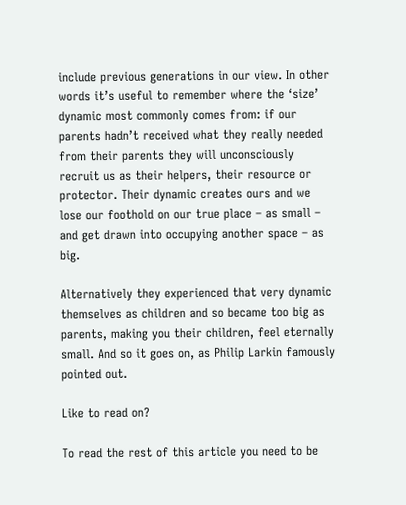include previous generations in our view. In other words it’s useful to remember where the ‘size’ dynamic most commonly comes from: if our parents hadn’t received what they really needed from their parents they will unconsciously recruit us as their helpers, their resource or protector. Their dynamic creates ours and we lose our foothold on our true place – as small – and get drawn into occupying another space – as big.

Alternatively they experienced that very dynamic themselves as children and so became too big as parents, making you their children, feel eternally small. And so it goes on, as Philip Larkin famously pointed out.

Like to read on?

To read the rest of this article you need to be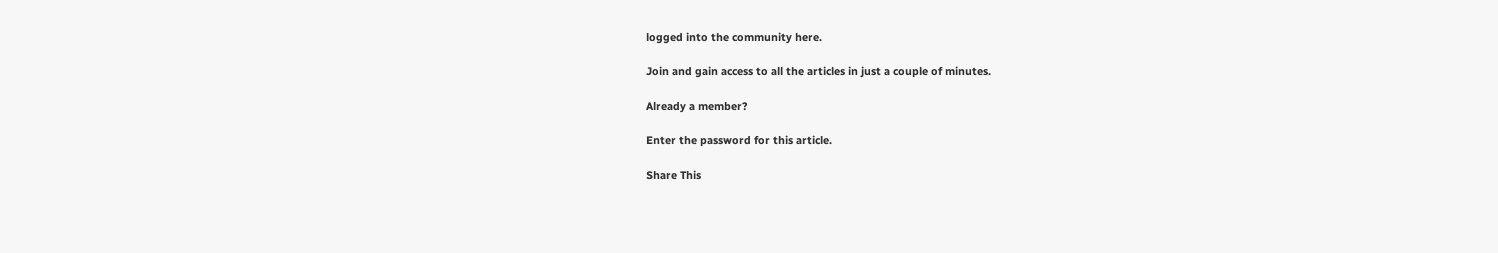logged into the community here.

Join and gain access to all the articles in just a couple of minutes.

Already a member?

Enter the password for this article.

Share This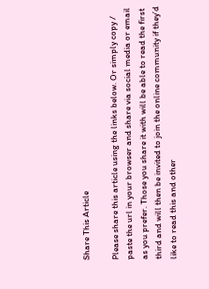Share This Article

Please share this article using the links below. Or simply copy / paste the url in your browser and share via social media or email as you prefer. Those you share it with will be able to read the first third and will then be invited to join the online community if they’d like to read this and other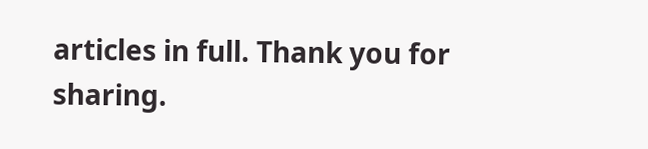articles in full. Thank you for sharing.